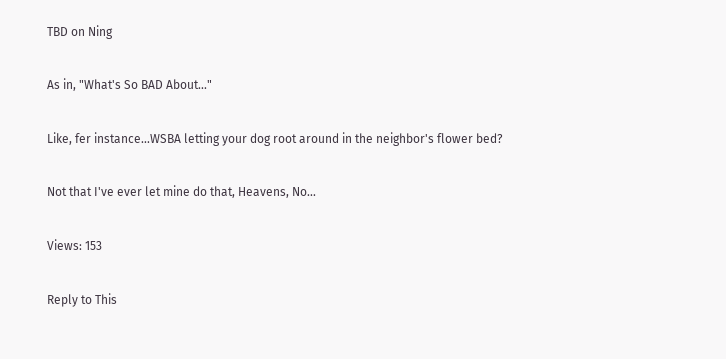TBD on Ning

As in, "What's So BAD About..."

Like, fer instance...WSBA letting your dog root around in the neighbor's flower bed?

Not that I've ever let mine do that, Heavens, No...

Views: 153

Reply to This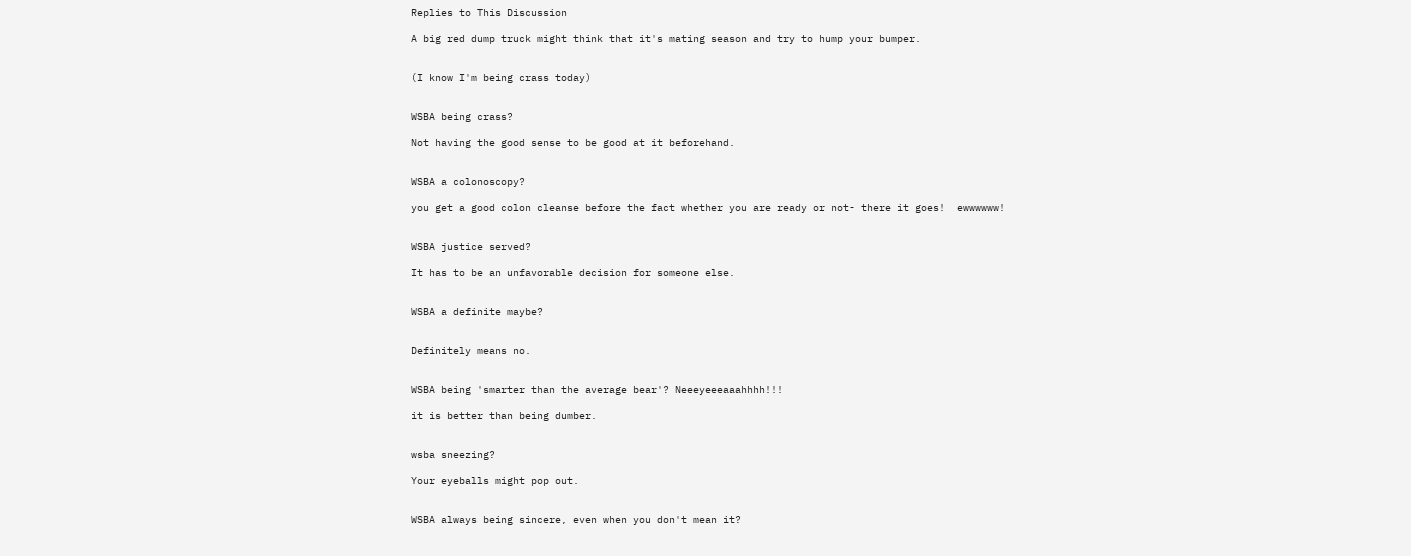Replies to This Discussion

A big red dump truck might think that it's mating season and try to hump your bumper.


(I know I'm being crass today)


WSBA being crass?

Not having the good sense to be good at it beforehand.


WSBA a colonoscopy?

you get a good colon cleanse before the fact whether you are ready or not- there it goes!  ewwwwww!


WSBA justice served?

It has to be an unfavorable decision for someone else.


WSBA a definite maybe?


Definitely means no.


WSBA being 'smarter than the average bear'? Neeeyeeeaaahhhh!!!

it is better than being dumber.


wsba sneezing?

Your eyeballs might pop out.


WSBA always being sincere, even when you don't mean it?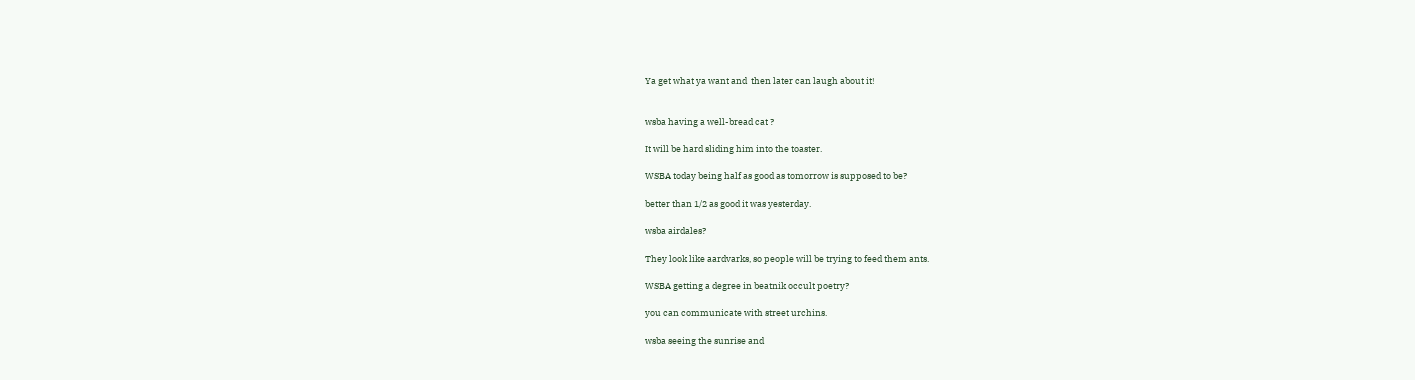Ya get what ya want and  then later can laugh about it!


wsba having a well-bread cat ?

It will be hard sliding him into the toaster.

WSBA today being half as good as tomorrow is supposed to be?

better than 1/2 as good it was yesterday.

wsba airdales?

They look like aardvarks, so people will be trying to feed them ants.

WSBA getting a degree in beatnik occult poetry?

you can communicate with street urchins.

wsba seeing the sunrise and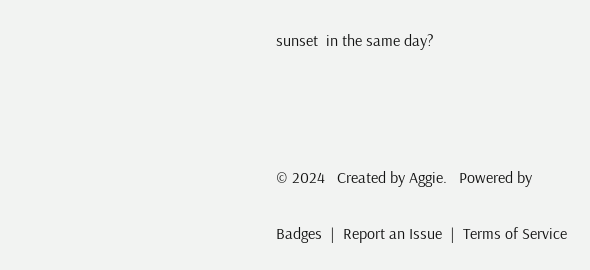sunset  in the same day?




© 2024   Created by Aggie.   Powered by

Badges  |  Report an Issue  |  Terms of Service